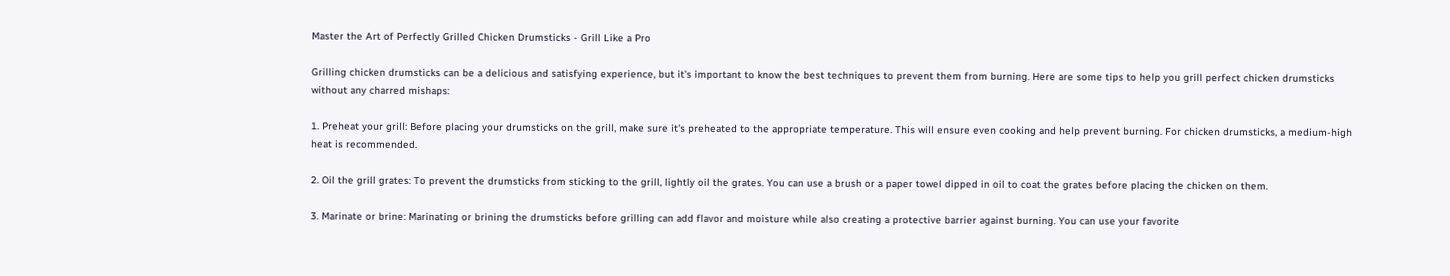Master the Art of Perfectly Grilled Chicken Drumsticks - Grill Like a Pro

Grilling chicken drumsticks can be a delicious and satisfying experience, but it's important to know the best techniques to prevent them from burning. Here are some tips to help you grill perfect chicken drumsticks without any charred mishaps:

1. Preheat your grill: Before placing your drumsticks on the grill, make sure it's preheated to the appropriate temperature. This will ensure even cooking and help prevent burning. For chicken drumsticks, a medium-high heat is recommended.

2. Oil the grill grates: To prevent the drumsticks from sticking to the grill, lightly oil the grates. You can use a brush or a paper towel dipped in oil to coat the grates before placing the chicken on them.

3. Marinate or brine: Marinating or brining the drumsticks before grilling can add flavor and moisture while also creating a protective barrier against burning. You can use your favorite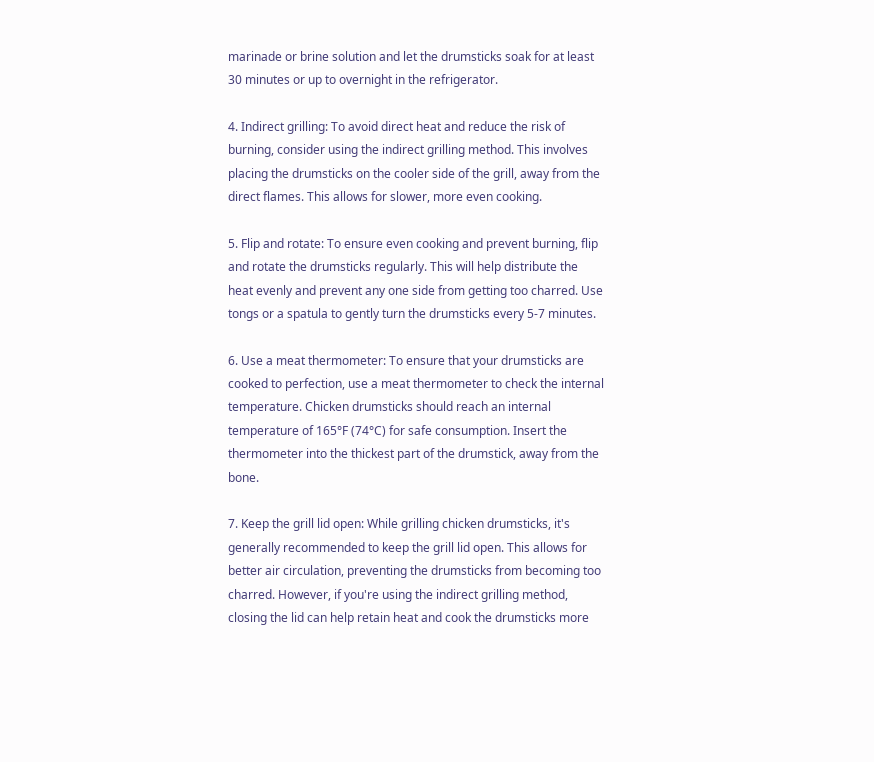marinade or brine solution and let the drumsticks soak for at least 30 minutes or up to overnight in the refrigerator.

4. Indirect grilling: To avoid direct heat and reduce the risk of burning, consider using the indirect grilling method. This involves placing the drumsticks on the cooler side of the grill, away from the direct flames. This allows for slower, more even cooking.

5. Flip and rotate: To ensure even cooking and prevent burning, flip and rotate the drumsticks regularly. This will help distribute the heat evenly and prevent any one side from getting too charred. Use tongs or a spatula to gently turn the drumsticks every 5-7 minutes.

6. Use a meat thermometer: To ensure that your drumsticks are cooked to perfection, use a meat thermometer to check the internal temperature. Chicken drumsticks should reach an internal temperature of 165°F (74°C) for safe consumption. Insert the thermometer into the thickest part of the drumstick, away from the bone.

7. Keep the grill lid open: While grilling chicken drumsticks, it's generally recommended to keep the grill lid open. This allows for better air circulation, preventing the drumsticks from becoming too charred. However, if you're using the indirect grilling method, closing the lid can help retain heat and cook the drumsticks more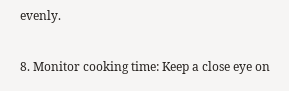evenly.

8. Monitor cooking time: Keep a close eye on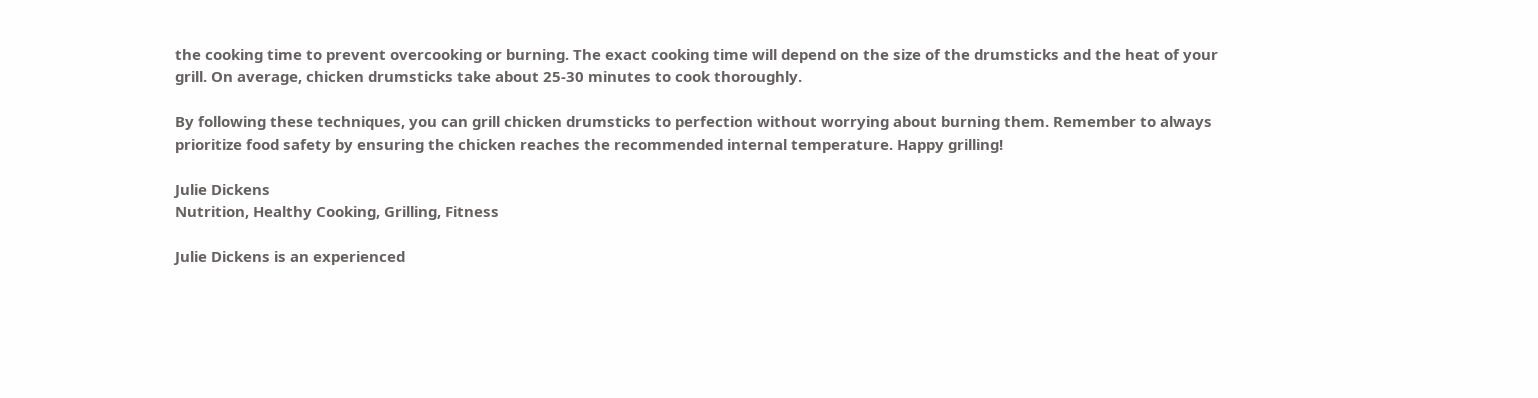the cooking time to prevent overcooking or burning. The exact cooking time will depend on the size of the drumsticks and the heat of your grill. On average, chicken drumsticks take about 25-30 minutes to cook thoroughly.

By following these techniques, you can grill chicken drumsticks to perfection without worrying about burning them. Remember to always prioritize food safety by ensuring the chicken reaches the recommended internal temperature. Happy grilling!

Julie Dickens
Nutrition, Healthy Cooking, Grilling, Fitness

Julie Dickens is an experienced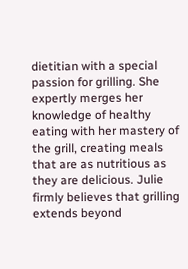dietitian with a special passion for grilling. She expertly merges her knowledge of healthy eating with her mastery of the grill, creating meals that are as nutritious as they are delicious. Julie firmly believes that grilling extends beyond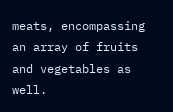meats, encompassing an array of fruits and vegetables as well.